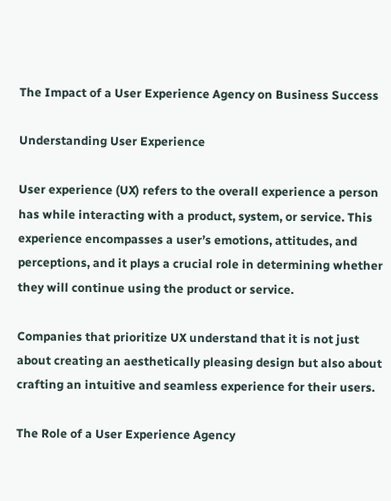The Impact of a User Experience Agency on Business Success

Understanding User Experience

User experience (UX) refers to the overall experience a person has while interacting with a product, system, or service. This experience encompasses a user’s emotions, attitudes, and perceptions, and it plays a crucial role in determining whether they will continue using the product or service.

Companies that prioritize UX understand that it is not just about creating an aesthetically pleasing design but also about crafting an intuitive and seamless experience for their users.

The Role of a User Experience Agency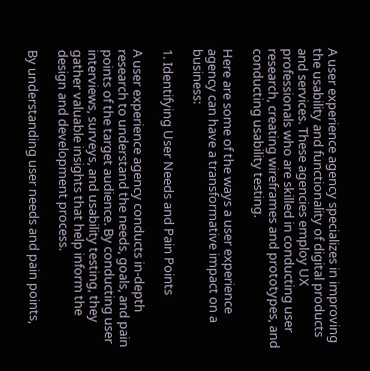A user experience agency specializes in improving the usability and functionality of digital products and services. These agencies employ UX professionals who are skilled in conducting user research, creating wireframes and prototypes, and conducting usability testing.

Here are some of the ways a user experience agency can have a transformative impact on a business:

1. Identifying User Needs and Pain Points

A user experience agency conducts in-depth research to understand the needs, goals, and pain points of the target audience. By conducting user interviews, surveys, and usability testing, they gather valuable insights that help inform the design and development process.

By understanding user needs and pain points,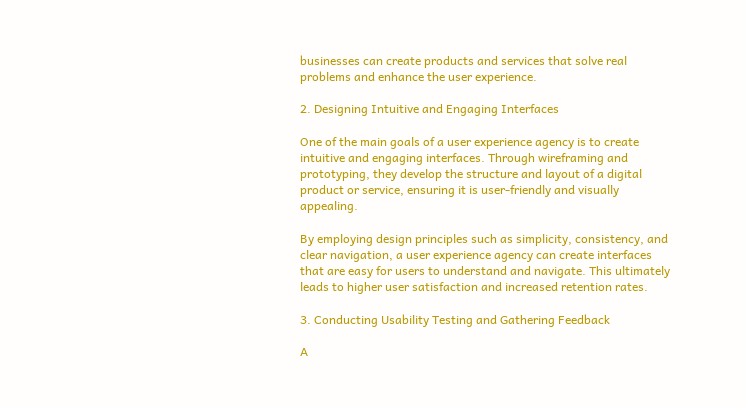businesses can create products and services that solve real problems and enhance the user experience.

2. Designing Intuitive and Engaging Interfaces

One of the main goals of a user experience agency is to create intuitive and engaging interfaces. Through wireframing and prototyping, they develop the structure and layout of a digital product or service, ensuring it is user-friendly and visually appealing.

By employing design principles such as simplicity, consistency, and clear navigation, a user experience agency can create interfaces that are easy for users to understand and navigate. This ultimately leads to higher user satisfaction and increased retention rates.

3. Conducting Usability Testing and Gathering Feedback

A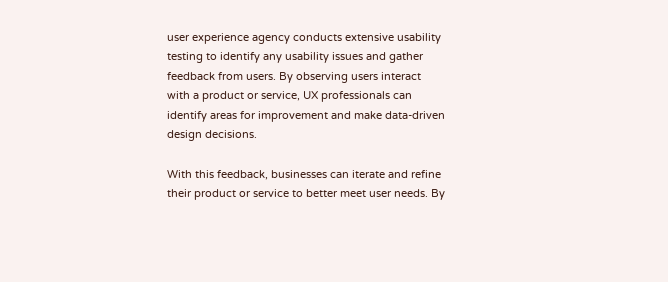user experience agency conducts extensive usability testing to identify any usability issues and gather feedback from users. By observing users interact with a product or service, UX professionals can identify areas for improvement and make data-driven design decisions.

With this feedback, businesses can iterate and refine their product or service to better meet user needs. By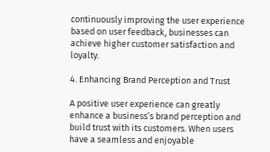continuously improving the user experience based on user feedback, businesses can achieve higher customer satisfaction and loyalty.

4. Enhancing Brand Perception and Trust

A positive user experience can greatly enhance a business’s brand perception and build trust with its customers. When users have a seamless and enjoyable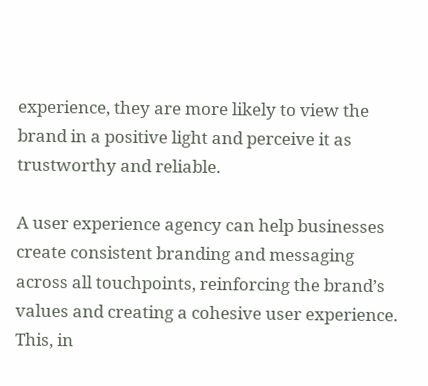experience, they are more likely to view the brand in a positive light and perceive it as trustworthy and reliable.

A user experience agency can help businesses create consistent branding and messaging across all touchpoints, reinforcing the brand’s values and creating a cohesive user experience. This, in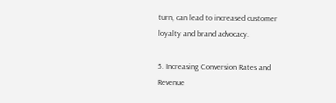turn, can lead to increased customer loyalty and brand advocacy.

5. Increasing Conversion Rates and Revenue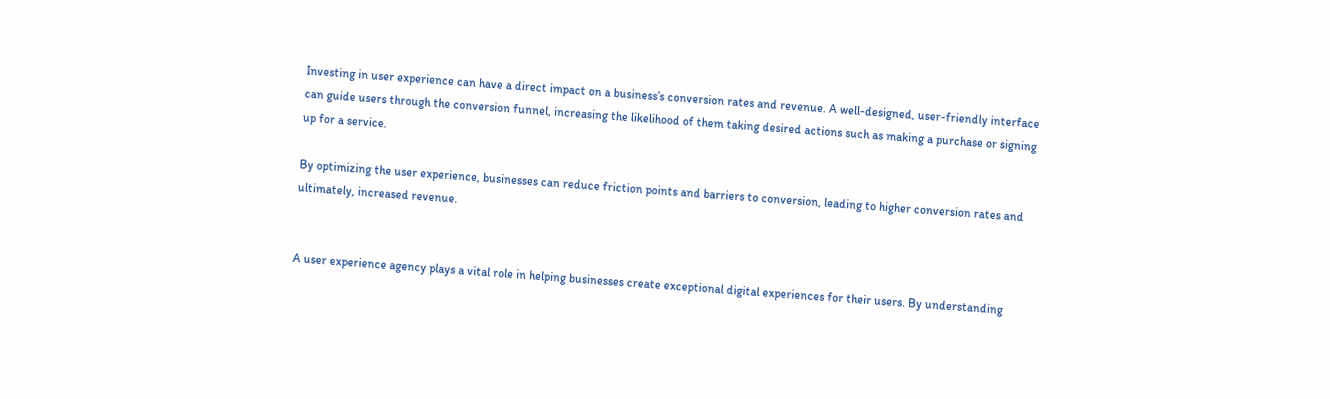Investing in user experience can have a direct impact on a business’s conversion rates and revenue. A well-designed, user-friendly interface can guide users through the conversion funnel, increasing the likelihood of them taking desired actions such as making a purchase or signing up for a service.

By optimizing the user experience, businesses can reduce friction points and barriers to conversion, leading to higher conversion rates and ultimately, increased revenue.


A user experience agency plays a vital role in helping businesses create exceptional digital experiences for their users. By understanding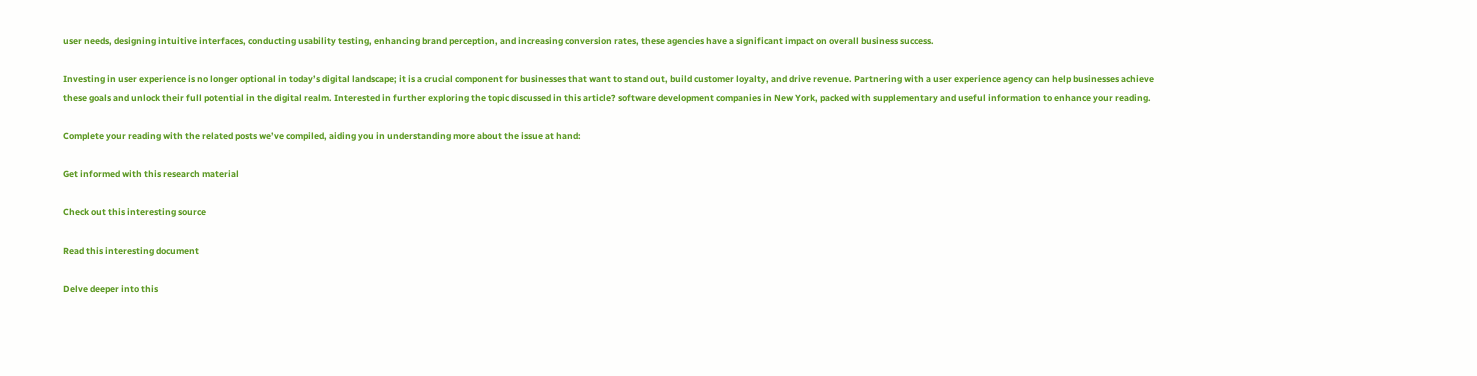user needs, designing intuitive interfaces, conducting usability testing, enhancing brand perception, and increasing conversion rates, these agencies have a significant impact on overall business success.

Investing in user experience is no longer optional in today’s digital landscape; it is a crucial component for businesses that want to stand out, build customer loyalty, and drive revenue. Partnering with a user experience agency can help businesses achieve these goals and unlock their full potential in the digital realm. Interested in further exploring the topic discussed in this article? software development companies in New York, packed with supplementary and useful information to enhance your reading.

Complete your reading with the related posts we’ve compiled, aiding you in understanding more about the issue at hand:

Get informed with this research material

Check out this interesting source

Read this interesting document

Delve deeper into this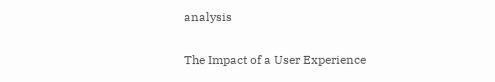analysis

The Impact of a User Experience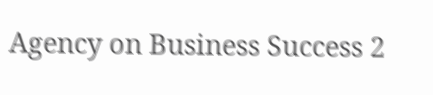Agency on Business Success 2